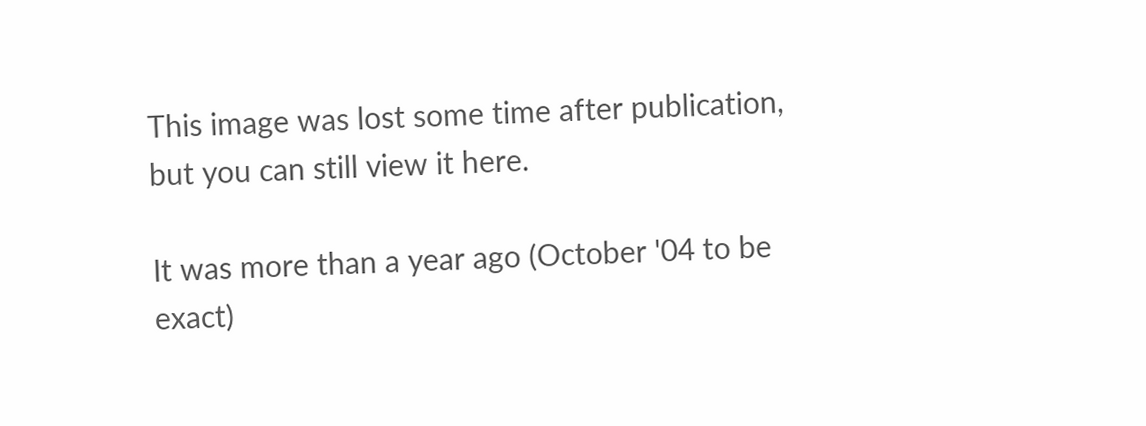This image was lost some time after publication, but you can still view it here.

It was more than a year ago (October '04 to be exact)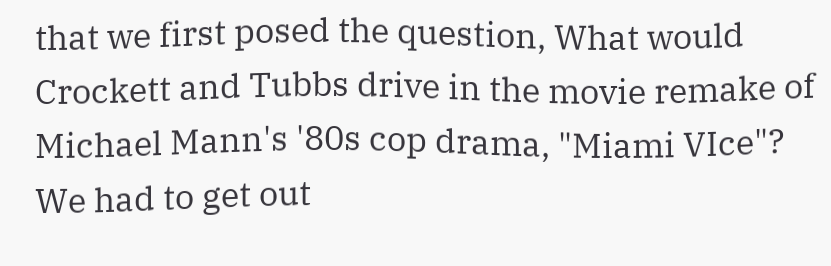that we first posed the question, What would Crockett and Tubbs drive in the movie remake of Michael Mann's '80s cop drama, "Miami VIce"? We had to get out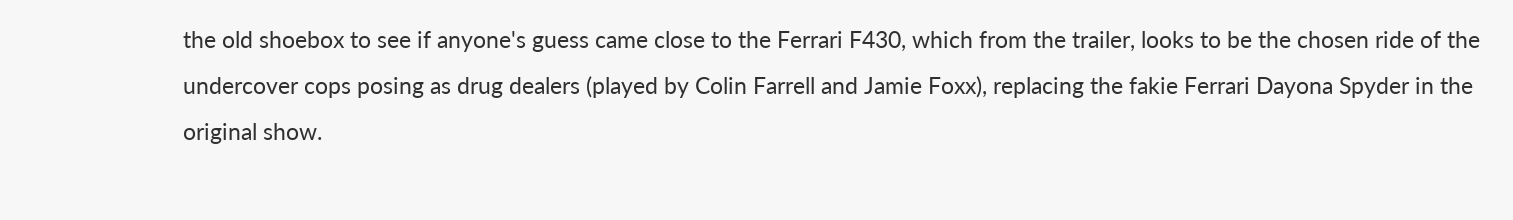the old shoebox to see if anyone's guess came close to the Ferrari F430, which from the trailer, looks to be the chosen ride of the undercover cops posing as drug dealers (played by Colin Farrell and Jamie Foxx), replacing the fakie Ferrari Dayona Spyder in the original show.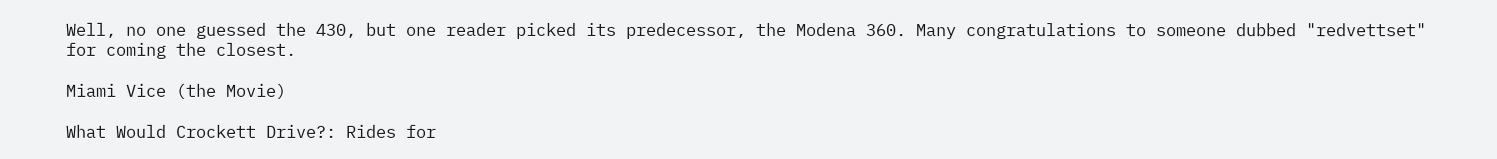Well, no one guessed the 430, but one reader picked its predecessor, the Modena 360. Many congratulations to someone dubbed "redvettset" for coming the closest.

Miami Vice (the Movie)

What Would Crockett Drive?: Rides for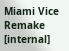Miami Vice Remake [internal]